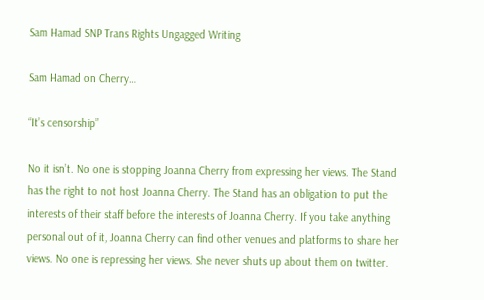Sam Hamad SNP Trans Rights Ungagged Writing

Sam Hamad on Cherry…

“It’s censorship”

No it isn’t. No one is stopping Joanna Cherry from expressing her views. The Stand has the right to not host Joanna Cherry. The Stand has an obligation to put the interests of their staff before the interests of Joanna Cherry. If you take anything personal out of it, Joanna Cherry can find other venues and platforms to share her views. No one is repressing her views. She never shuts up about them on twitter.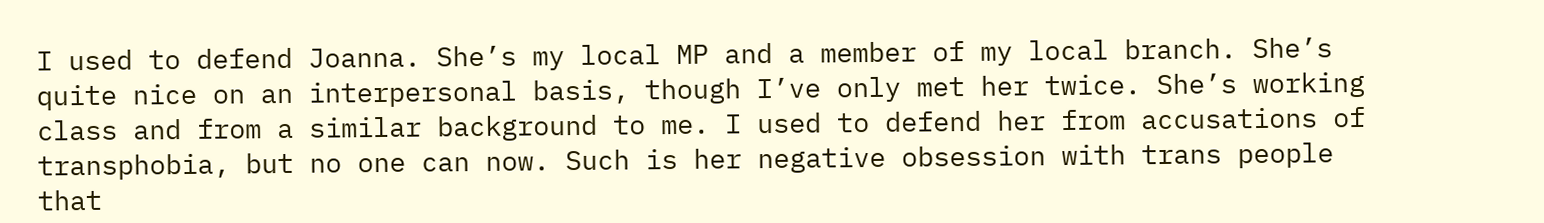I used to defend Joanna. She’s my local MP and a member of my local branch. She’s quite nice on an interpersonal basis, though I’ve only met her twice. She’s working class and from a similar background to me. I used to defend her from accusations of transphobia, but no one can now. Such is her negative obsession with trans people that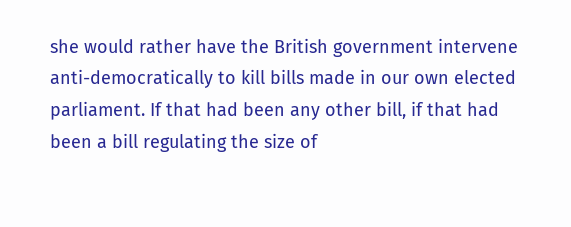she would rather have the British government intervene anti-democratically to kill bills made in our own elected parliament. If that had been any other bill, if that had been a bill regulating the size of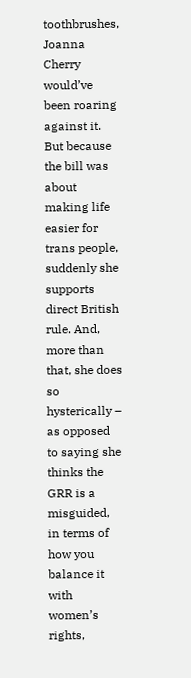toothbrushes, Joanna Cherry would’ve been roaring against it. But because the bill was about making life easier for trans people, suddenly she supports direct British rule. And, more than that, she does so hysterically – as opposed to saying she thinks the GRR is a misguided, in terms of how you balance it with women’s rights,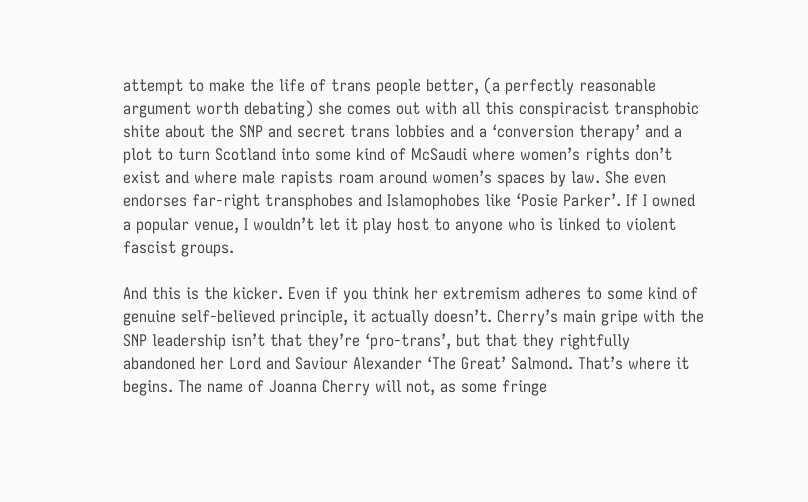attempt to make the life of trans people better, (a perfectly reasonable argument worth debating) she comes out with all this conspiracist transphobic shite about the SNP and secret trans lobbies and a ‘conversion therapy’ and a plot to turn Scotland into some kind of McSaudi where women’s rights don’t exist and where male rapists roam around women’s spaces by law. She even endorses far-right transphobes and Islamophobes like ‘Posie Parker’. If I owned a popular venue, I wouldn’t let it play host to anyone who is linked to violent fascist groups.

And this is the kicker. Even if you think her extremism adheres to some kind of genuine self-believed principle, it actually doesn’t. Cherry’s main gripe with the SNP leadership isn’t that they’re ‘pro-trans’, but that they rightfully abandoned her Lord and Saviour Alexander ‘The Great’ Salmond. That’s where it begins. The name of Joanna Cherry will not, as some fringe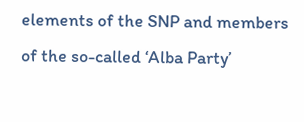elements of the SNP and members of the so-called ‘Alba Party’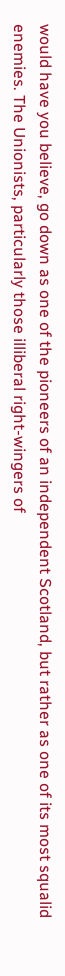would have you believe, go down as one of the pioneers of an independent Scotland, but rather as one of its most squalid enemies. The Unionists, particularly those illiberal right-wingers of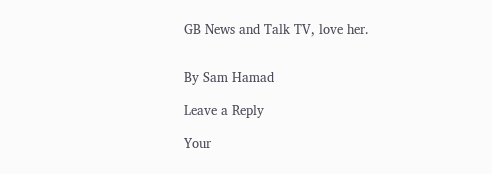GB News and Talk TV, love her.


By Sam Hamad

Leave a Reply

Your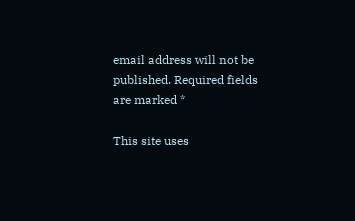email address will not be published. Required fields are marked *

This site uses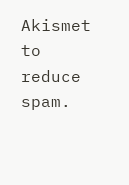Akismet to reduce spam.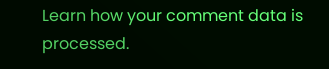Learn how your comment data is processed.